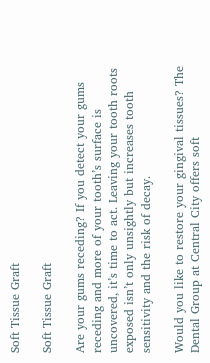Soft Tissue Graft

Soft Tissue Graft

Are your gums receding? If you detect your gums receding and more of your tooth’s surface is uncovered, it’s time to act. Leaving your tooth roots exposed isn’t only unsightly but increases tooth sensitivity and the risk of decay.

Would you like to restore your gingival tissues? The Dental Group at Central City offers soft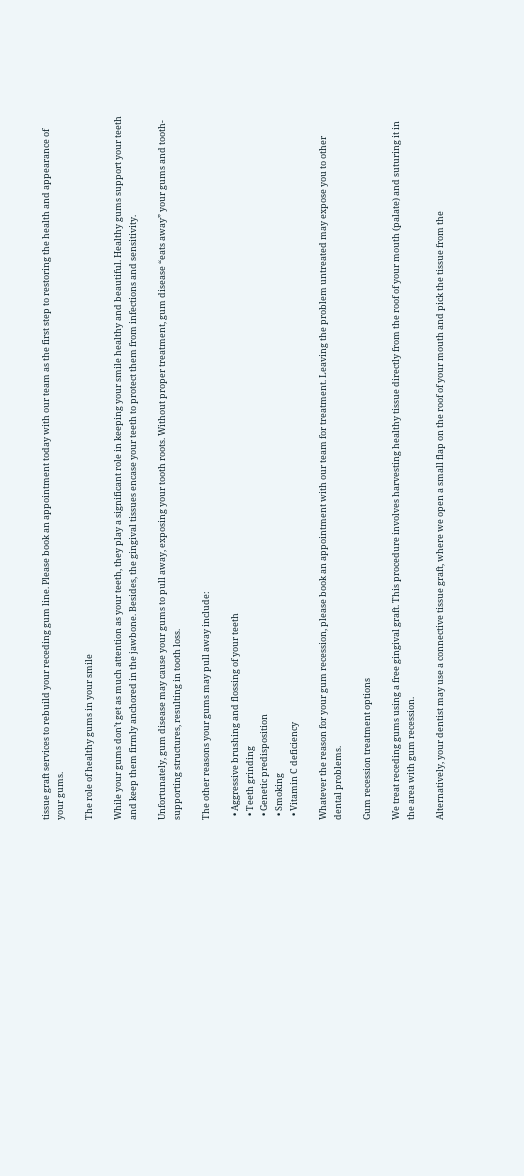tissue graft services to rebuild your receding gum line. Please book an appointment today with our team as the first step to restoring the health and appearance of your gums.

The role of healthy gums in your smile

While your gums don’t get as much attention as your teeth, they play a significant role in keeping your smile healthy and beautiful. Healthy gums support your teeth and keep them firmly anchored in the jawbone. Besides, the gingival tissues encase your teeth to protect them from infections and sensitivity.

Unfortunately, gum disease may cause your gums to pull away, exposing your tooth roots. Without proper treatment, gum disease “eats away” your gums and tooth-supporting structures, resulting in tooth loss.

The other reasons your gums may pull away include:

  • Aggressive brushing and flossing of your teeth
  • Teeth grinding
  • Genetic predisposition
  • Smoking
  • Vitamin C deficiency

Whatever the reason for your gum recession, please book an appointment with our team for treatment. Leaving the problem untreated may expose you to other dental problems.

Gum recession treatment options

We treat receding gums using a free gingival graft. This procedure involves harvesting healthy tissue directly from the roof of your mouth (palate) and suturing it in the area with gum recession.

Alternatively, your dentist may use a connective tissue graft, where we open a small flap on the roof of your mouth and pick the tissue from the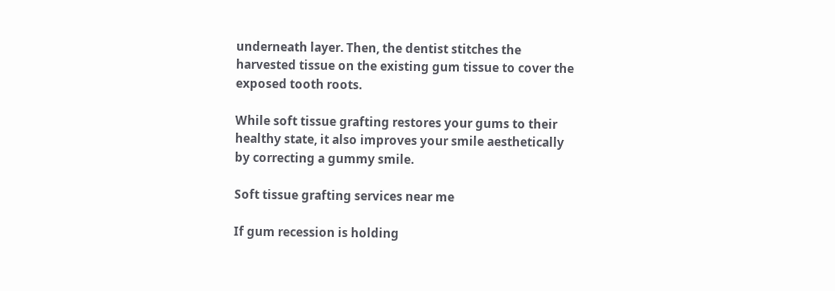underneath layer. Then, the dentist stitches the harvested tissue on the existing gum tissue to cover the exposed tooth roots.

While soft tissue grafting restores your gums to their healthy state, it also improves your smile aesthetically by correcting a gummy smile.

Soft tissue grafting services near me

If gum recession is holding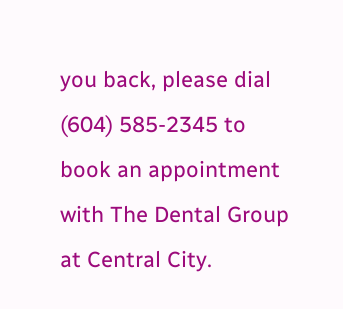you back, please dial (604) 585-2345 to book an appointment with The Dental Group at Central City.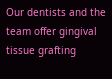Our dentists and the team offer gingival tissue grafting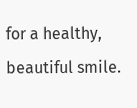for a healthy, beautiful smile.